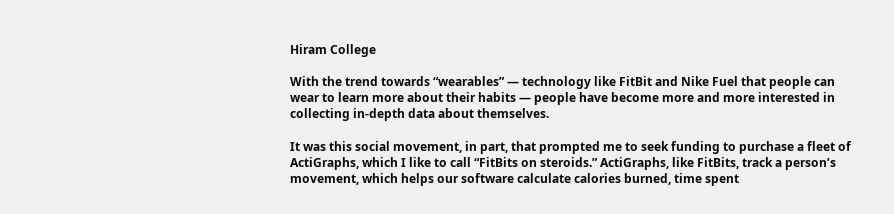Hiram College

With the trend towards “wearables” — technology like FitBit and Nike Fuel that people can wear to learn more about their habits — people have become more and more interested in collecting in-depth data about themselves.

It was this social movement, in part, that prompted me to seek funding to purchase a fleet of ActiGraphs, which I like to call “FitBits on steroids.” ActiGraphs, like FitBits, track a person’s movement, which helps our software calculate calories burned, time spent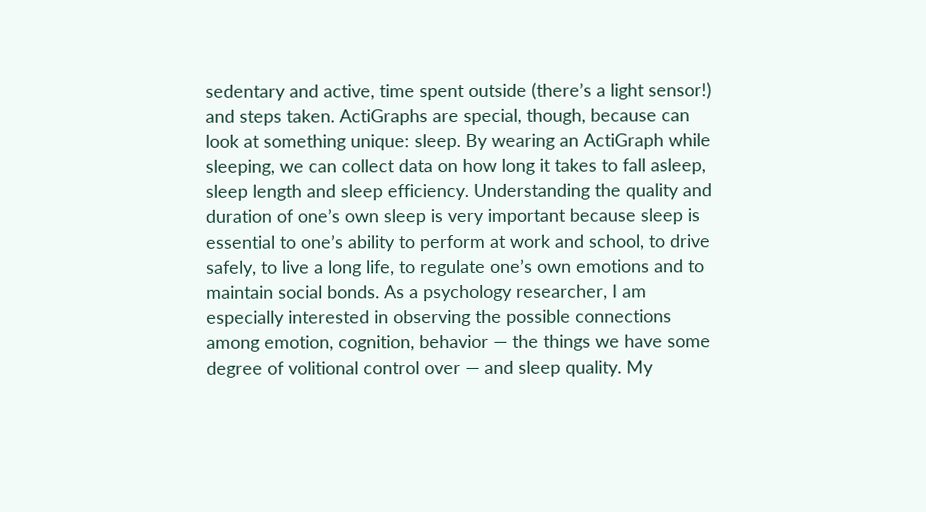sedentary and active, time spent outside (there’s a light sensor!) and steps taken. ActiGraphs are special, though, because can look at something unique: sleep. By wearing an ActiGraph while sleeping, we can collect data on how long it takes to fall asleep, sleep length and sleep efficiency. Understanding the quality and duration of one’s own sleep is very important because sleep is essential to one’s ability to perform at work and school, to drive safely, to live a long life, to regulate one’s own emotions and to maintain social bonds. As a psychology researcher, I am especially interested in observing the possible connections among emotion, cognition, behavior — the things we have some degree of volitional control over — and sleep quality. My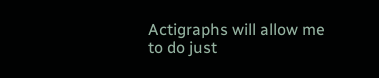Actigraphs will allow me to do just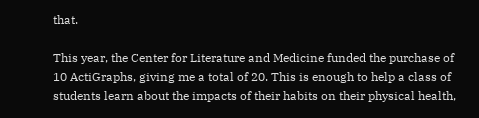that.

This year, the Center for Literature and Medicine funded the purchase of 10 ActiGraphs, giving me a total of 20. This is enough to help a class of students learn about the impacts of their habits on their physical health,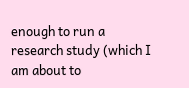enough to run a research study (which I am about to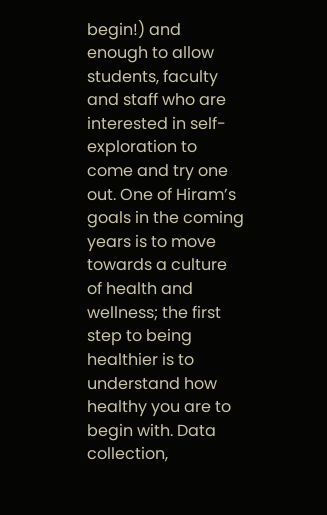begin!) and enough to allow students, faculty and staff who are interested in self-exploration to come and try one out. One of Hiram’s goals in the coming years is to move towards a culture of health and wellness; the first step to being healthier is to understand how healthy you are to begin with. Data collection,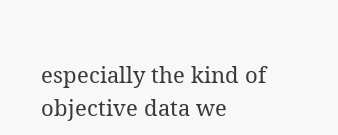especially the kind of objective data we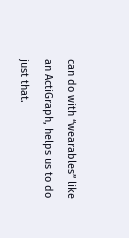can do with “wearables” like an ActiGraph, helps us to do just that.